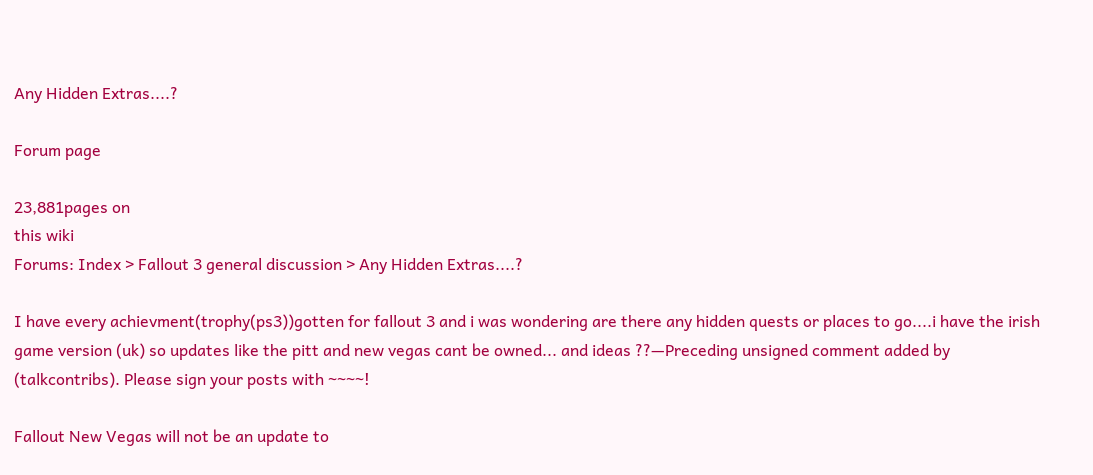Any Hidden Extras....?

Forum page

23,881pages on
this wiki
Forums: Index > Fallout 3 general discussion > Any Hidden Extras....?

I have every achievment(trophy(ps3))gotten for fallout 3 and i was wondering are there any hidden quests or places to go....i have the irish game version (uk) so updates like the pitt and new vegas cant be owned... and ideas ??—Preceding unsigned comment added by (talkcontribs). Please sign your posts with ~~~~!

Fallout New Vegas will not be an update to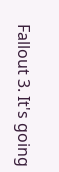Fallout 3. It's going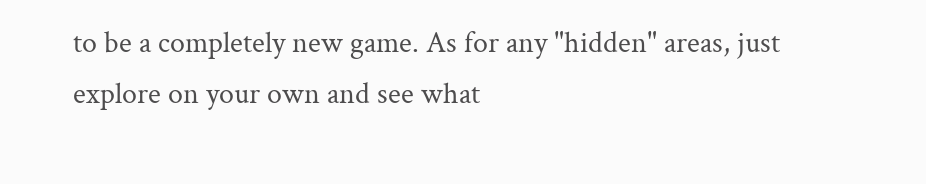to be a completely new game. As for any "hidden" areas, just explore on your own and see what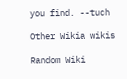you find. --tuch

Other Wikia wikis

Random Wiki